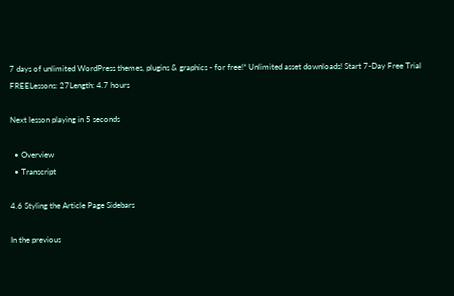7 days of unlimited WordPress themes, plugins & graphics - for free!* Unlimited asset downloads! Start 7-Day Free Trial
FREELessons: 27Length: 4.7 hours

Next lesson playing in 5 seconds

  • Overview
  • Transcript

4.6 Styling the Article Page Sidebars

In the previous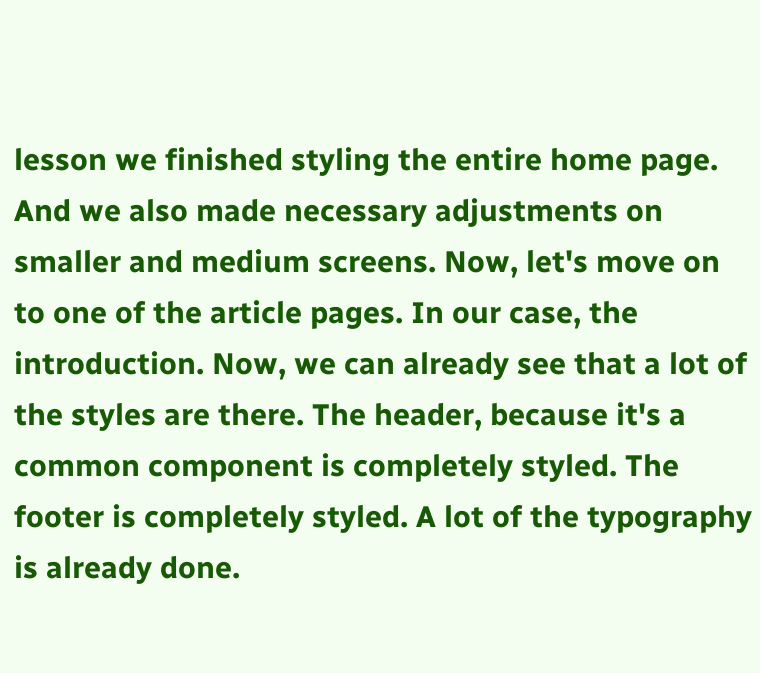lesson we finished styling the entire home page. And we also made necessary adjustments on smaller and medium screens. Now, let's move on to one of the article pages. In our case, the introduction. Now, we can already see that a lot of the styles are there. The header, because it's a common component is completely styled. The footer is completely styled. A lot of the typography is already done.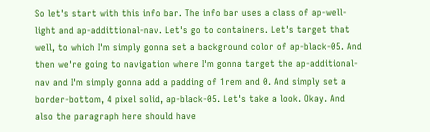So let's start with this info bar. The info bar uses a class of ap-well-light and ap-addittional-nav. Let's go to containers. Let's target that well, to which I'm simply gonna set a background color of ap-black-05. And then we're going to navigation where I'm gonna target the ap-additional-nav and I'm simply gonna add a padding of 1rem and 0. And simply set a border-bottom, 4 pixel solid, ap-black-05. Let's take a look. Okay. And also the paragraph here should have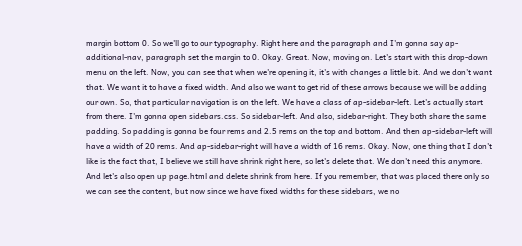margin bottom 0. So we'll go to our typography. Right here and the paragraph and I'm gonna say ap-additional-nav, paragraph set the margin to 0. Okay. Great. Now, moving on. Let's start with this drop-down menu on the left. Now, you can see that when we're opening it, it's with changes a little bit. And we don't want that. We want it to have a fixed width. And also we want to get rid of these arrows because we will be adding our own. So, that particular navigation is on the left. We have a class of ap-sidebar-left. Let's actually start from there. I'm gonna open sidebars.css. So sidebar-left. And also, sidebar-right. They both share the same padding. So padding is gonna be four rems and 2.5 rems on the top and bottom. And then ap-sidebar-left will have a width of 20 rems. And ap-sidebar-right will have a width of 16 rems. Okay. Now, one thing that I don't like is the fact that, I believe we still have shrink right here, so let's delete that. We don't need this anymore. And let's also open up page.html and delete shrink from here. If you remember, that was placed there only so we can see the content, but now since we have fixed widths for these sidebars, we no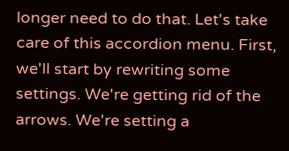longer need to do that. Let's take care of this accordion menu. First, we'll start by rewriting some settings. We're getting rid of the arrows. We're setting a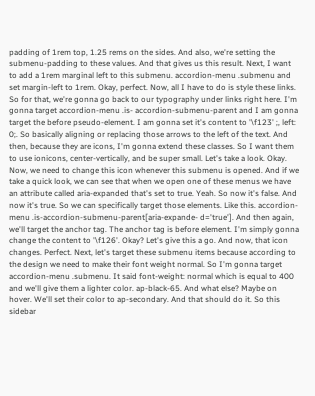padding of 1rem top, 1.25 rems on the sides. And also, we're setting the submenu-padding to these values. And that gives us this result. Next, I want to add a 1rem marginal left to this submenu. accordion-menu .submenu and set margin-left to 1rem. Okay, perfect. Now, all I have to do is style these links. So for that, we're gonna go back to our typography under links right here. I'm gonna target accordion-menu .is- accordion-submenu-parent and I am gonna target the before pseudo-element. I am gonna set it's content to '\f123' ;, left: 0;. So basically aligning or replacing those arrows to the left of the text. And then, because they are icons, I'm gonna extend these classes. So I want them to use ionicons, center-vertically, and be super small. Let's take a look. Okay. Now, we need to change this icon whenever this submenu is opened. And if we take a quick look, we can see that when we open one of these menus we have an attribute called aria-expanded that's set to true. Yeah. So now it's false. And now it's true. So we can specifically target those elements. Like this. accordion-menu .is-accordion-submenu-parent[aria-expande- d='true']. And then again, we'll target the anchor tag. The anchor tag is before element. I'm simply gonna change the content to '\f126'. Okay? Let's give this a go. And now, that icon changes. Perfect. Next, let's target these submenu items because according to the design we need to make their font weight normal. So I'm gonna target accordion-menu .submenu. It said font-weight: normal which is equal to 400 and we'll give them a lighter color. ap-black-65. And what else? Maybe on hover. We'll set their color to ap-secondary. And that should do it. So this sidebar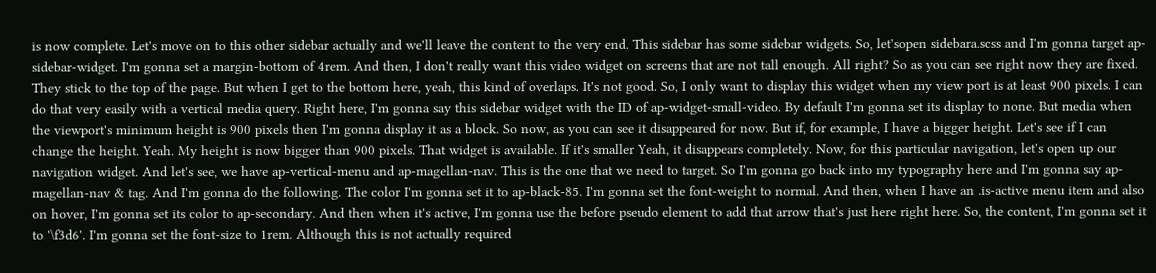is now complete. Let's move on to this other sidebar actually and we'll leave the content to the very end. This sidebar has some sidebar widgets. So, let'sopen sidebara.scss and I'm gonna target ap-sidebar-widget. I'm gonna set a margin-bottom of 4rem. And then, I don't really want this video widget on screens that are not tall enough. All right? So as you can see right now they are fixed. They stick to the top of the page. But when I get to the bottom here, yeah, this kind of overlaps. It's not good. So, I only want to display this widget when my view port is at least 900 pixels. I can do that very easily with a vertical media query. Right here, I'm gonna say this sidebar widget with the ID of ap-widget-small-video. By default I'm gonna set its display to none. But media when the viewport's minimum height is 900 pixels then I'm gonna display it as a block. So now, as you can see it disappeared for now. But if, for example, I have a bigger height. Let's see if I can change the height. Yeah. My height is now bigger than 900 pixels. That widget is available. If it's smaller Yeah, it disappears completely. Now, for this particular navigation, let's open up our navigation widget. And let's see, we have ap-vertical-menu and ap-magellan-nav. This is the one that we need to target. So I'm gonna go back into my typography here and I'm gonna say ap-magellan-nav & tag. And I'm gonna do the following. The color I'm gonna set it to ap-black-85. I'm gonna set the font-weight to normal. And then, when I have an .is-active menu item and also on hover, I'm gonna set its color to ap-secondary. And then when it's active, I'm gonna use the before pseudo element to add that arrow that's just here right here. So, the content, I'm gonna set it to '\f3d6'. I'm gonna set the font-size to 1rem. Although this is not actually required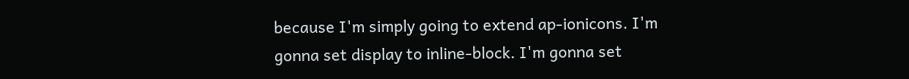because I'm simply going to extend ap-ionicons. I'm gonna set display to inline-block. I'm gonna set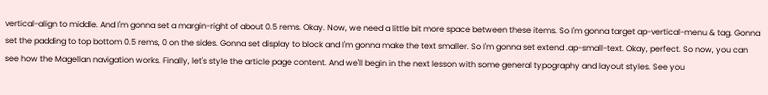vertical-align to middle. And I'm gonna set a margin-right of about 0.5 rems. Okay. Now, we need a little bit more space between these items. So I'm gonna target ap-vertical-menu & tag. Gonna set the padding to top bottom 0.5 rems, 0 on the sides. Gonna set display to block and I'm gonna make the text smaller. So I'm gonna set extend .ap-small-text. Okay, perfect. So now, you can see how the Magellan navigation works. Finally, let's style the article page content. And we'll begin in the next lesson with some general typography and layout styles. See you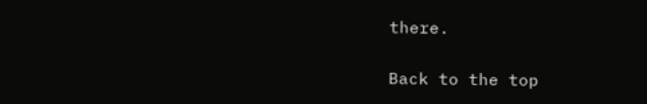there.

Back to the top